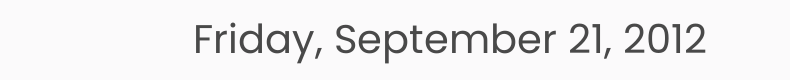Friday, September 21, 2012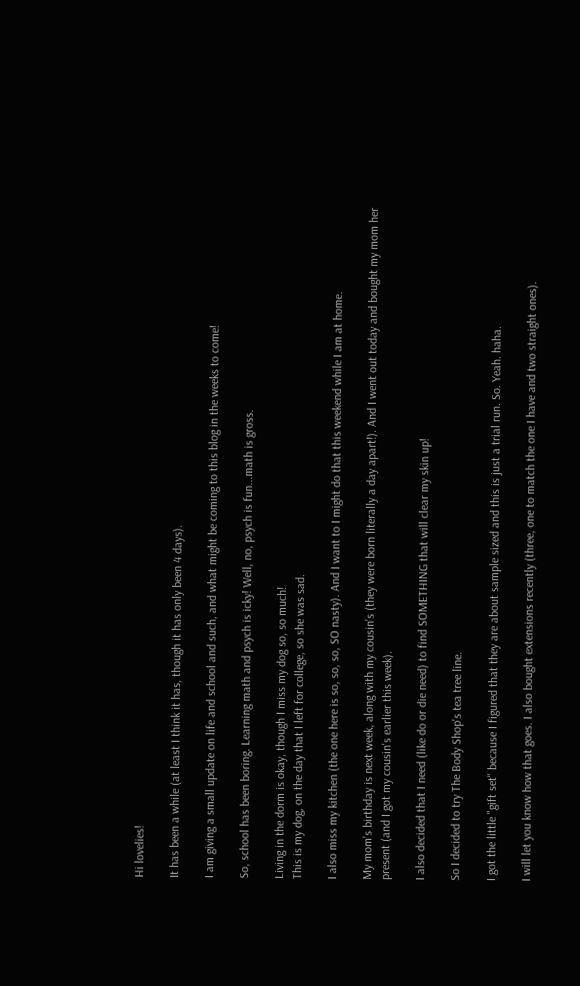Hi lovelies!

It has been a while (at least I think it has, though it has only been 4 days).

I am giving a small update on life and school and such, and what might be coming to this blog in the weeks to come!

So, school has been boring. Learning math and psych is icky! Well, no, psych is fun...math is gross.

Living in the dorm is okay, though I miss my dog so, so much!
This is my dog, on the day that I left for college, so she was sad.

I also miss my kitchen (the one here is so, so, so, SO nasty). And I want to I might do that this weekend while I am at home.

My mom's birthday is next week, along with my cousin's (they were born literally a day apart!). And I went out today and bought my mom her present (and I got my cousin's earlier this week).

I also decided that I need (like do or die need) to find SOMETHING that will clear my skin up!

So I decided to try The Body Shop's tea tree line.

I got the little "gift set" because I figured that they are about sample sized and this is just a trial run. So. Yeah. haha.

I will let you know how that goes. I also bought extensions recently (three, one to match the one I have and two straight ones).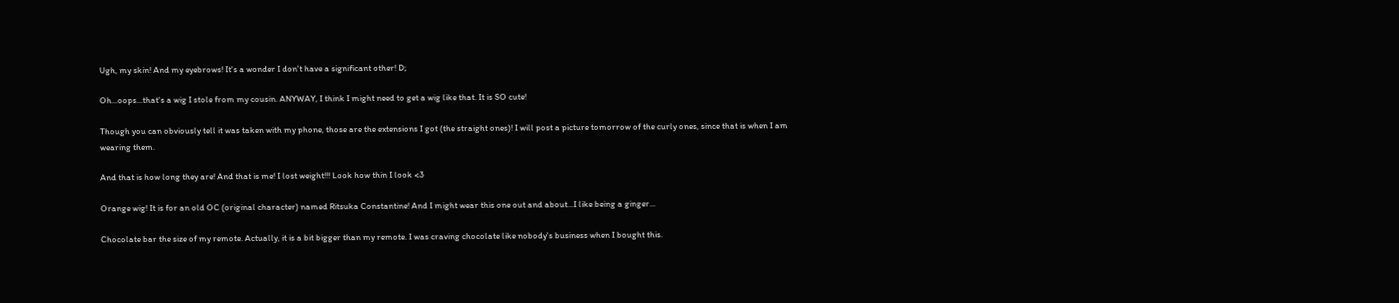Ugh, my skin! And my eyebrows! It's a wonder I don't have a significant other! D;

Oh...oops...that's a wig I stole from my cousin. ANYWAY, I think I might need to get a wig like that. It is SO cute!

Though you can obviously tell it was taken with my phone, those are the extensions I got (the straight ones)! I will post a picture tomorrow of the curly ones, since that is when I am wearing them.

And that is how long they are! And that is me! I lost weight!!! Look how thin I look <3

Orange wig! It is for an old OC (original character) named Ritsuka Constantine! And I might wear this one out and about...I like being a ginger...

Chocolate bar the size of my remote. Actually, it is a bit bigger than my remote. I was craving chocolate like nobody's business when I bought this.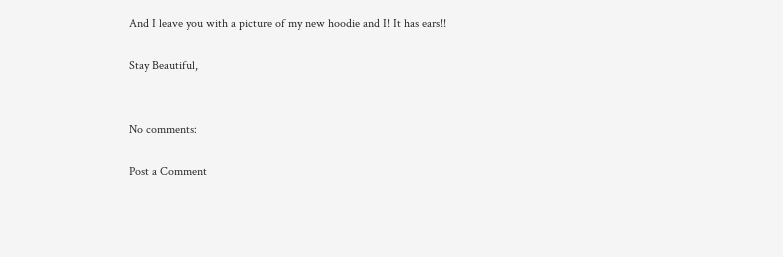And I leave you with a picture of my new hoodie and I! It has ears!!

Stay Beautiful,


No comments:

Post a Comment